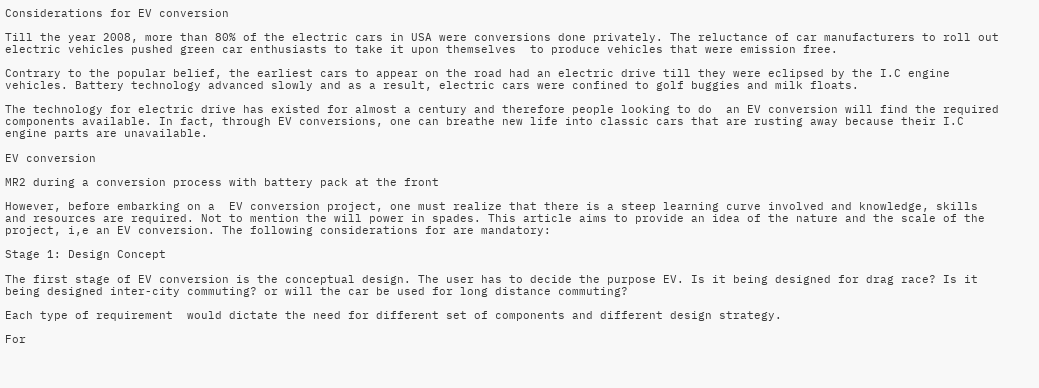Considerations for EV conversion

Till the year 2008, more than 80% of the electric cars in USA were conversions done privately. The reluctance of car manufacturers to roll out electric vehicles pushed green car enthusiasts to take it upon themselves  to produce vehicles that were emission free.

Contrary to the popular belief, the earliest cars to appear on the road had an electric drive till they were eclipsed by the I.C engine vehicles. Battery technology advanced slowly and as a result, electric cars were confined to golf buggies and milk floats.

The technology for electric drive has existed for almost a century and therefore people looking to do  an EV conversion will find the required components available. In fact, through EV conversions, one can breathe new life into classic cars that are rusting away because their I.C engine parts are unavailable.

EV conversion

MR2 during a conversion process with battery pack at the front

However, before embarking on a  EV conversion project, one must realize that there is a steep learning curve involved and knowledge, skills and resources are required. Not to mention the will power in spades. This article aims to provide an idea of the nature and the scale of the project, i,e an EV conversion. The following considerations for are mandatory:

Stage 1: Design Concept

The first stage of EV conversion is the conceptual design. The user has to decide the purpose EV. Is it being designed for drag race? Is it being designed inter-city commuting? or will the car be used for long distance commuting?

Each type of requirement  would dictate the need for different set of components and different design strategy.

For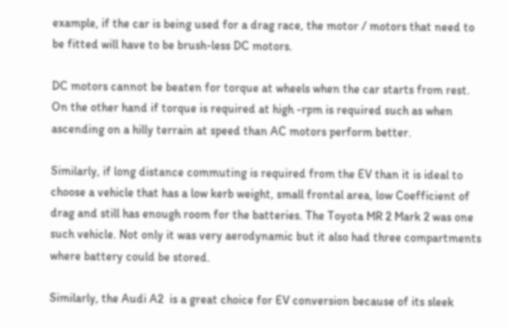example, if the car is being used for a drag race, the motor / motors that need to be fitted will have to be brush-less DC motors.

DC motors cannot be beaten for torque at wheels when the car starts from rest. On the other hand if torque is required at high -rpm is required such as when ascending on a hilly terrain at speed than AC motors perform better.

Similarly, if long distance commuting is required from the EV than it is ideal to choose a vehicle that has a low kerb weight, small frontal area, low Coefficient of drag and still has enough room for the batteries. The Toyota MR 2 Mark 2 was one such vehicle. Not only it was very aerodynamic but it also had three compartments where battery could be stored.

Similarly, the Audi A2  is a great choice for EV conversion because of its sleek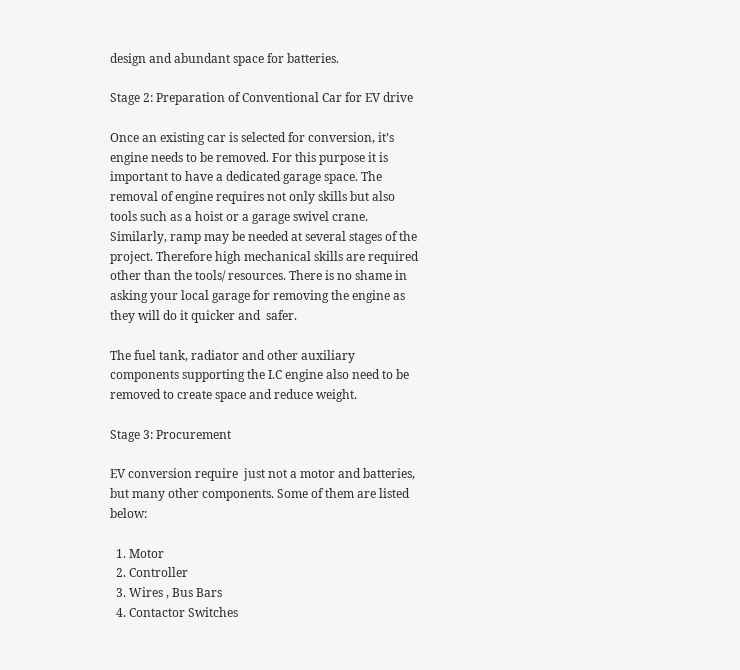design and abundant space for batteries.

Stage 2: Preparation of Conventional Car for EV drive

Once an existing car is selected for conversion, it’s engine needs to be removed. For this purpose it is important to have a dedicated garage space. The removal of engine requires not only skills but also tools such as a hoist or a garage swivel crane. Similarly, ramp may be needed at several stages of the project. Therefore high mechanical skills are required other than the tools/ resources. There is no shame in asking your local garage for removing the engine as they will do it quicker and  safer.

The fuel tank, radiator and other auxiliary components supporting the I.C engine also need to be removed to create space and reduce weight.

Stage 3: Procurement

EV conversion require  just not a motor and batteries, but many other components. Some of them are listed below:

  1. Motor
  2. Controller
  3. Wires , Bus Bars
  4. Contactor Switches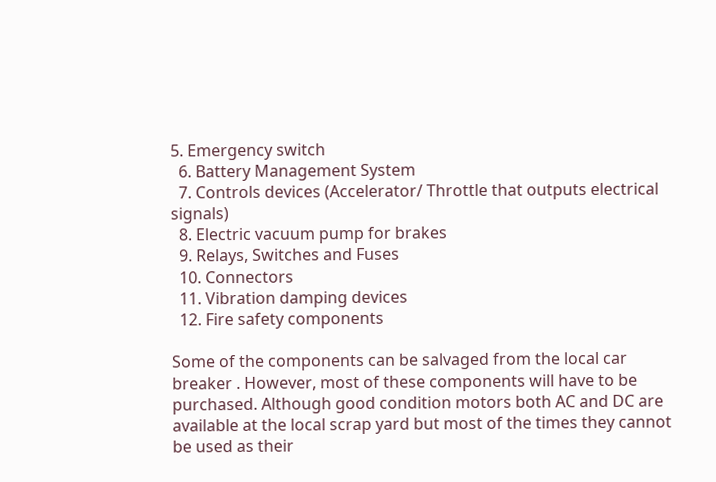5. Emergency switch
  6. Battery Management System
  7. Controls devices (Accelerator/ Throttle that outputs electrical signals)
  8. Electric vacuum pump for brakes
  9. Relays, Switches and Fuses
  10. Connectors
  11. Vibration damping devices
  12. Fire safety components

Some of the components can be salvaged from the local car breaker . However, most of these components will have to be purchased. Although good condition motors both AC and DC are available at the local scrap yard but most of the times they cannot be used as their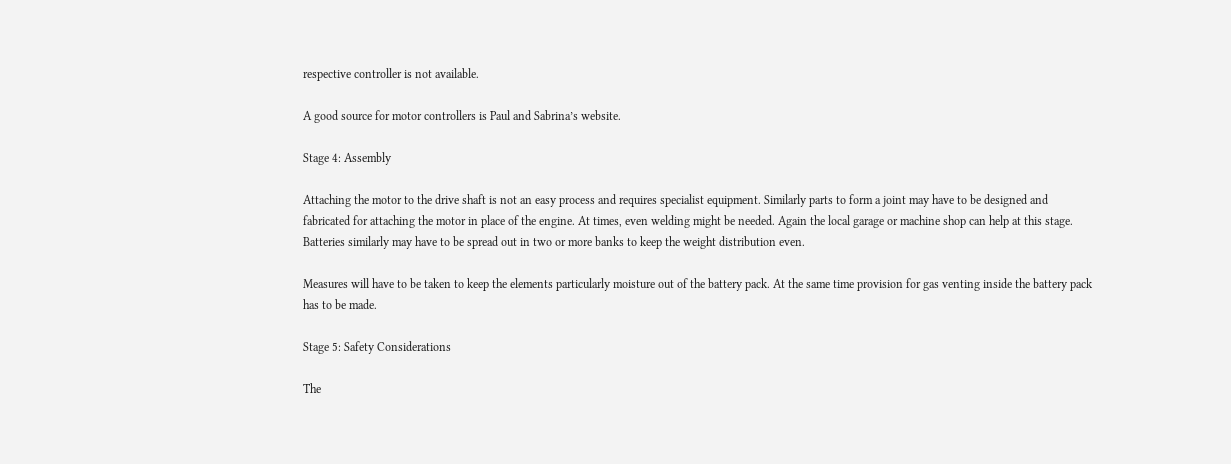respective controller is not available.

A good source for motor controllers is Paul and Sabrina’s website.

Stage 4: Assembly

Attaching the motor to the drive shaft is not an easy process and requires specialist equipment. Similarly parts to form a joint may have to be designed and fabricated for attaching the motor in place of the engine. At times, even welding might be needed. Again the local garage or machine shop can help at this stage. Batteries similarly may have to be spread out in two or more banks to keep the weight distribution even.

Measures will have to be taken to keep the elements particularly moisture out of the battery pack. At the same time provision for gas venting inside the battery pack has to be made.

Stage 5: Safety Considerations

The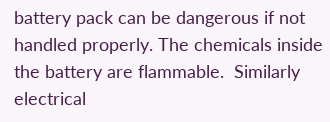battery pack can be dangerous if not handled properly. The chemicals inside the battery are flammable.  Similarly electrical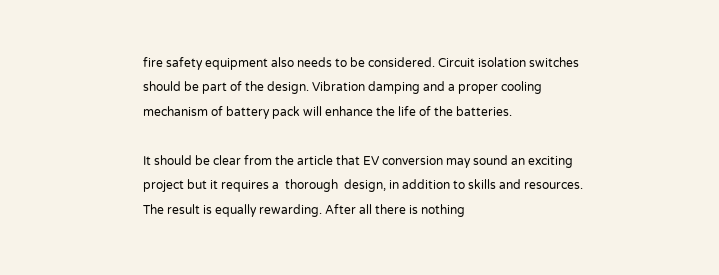fire safety equipment also needs to be considered. Circuit isolation switches should be part of the design. Vibration damping and a proper cooling mechanism of battery pack will enhance the life of the batteries.

It should be clear from the article that EV conversion may sound an exciting project but it requires a  thorough  design, in addition to skills and resources. The result is equally rewarding. After all there is nothing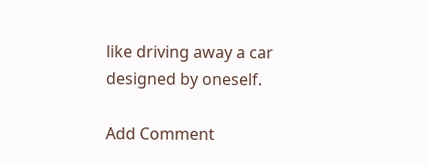like driving away a car designed by oneself.

Add Comment